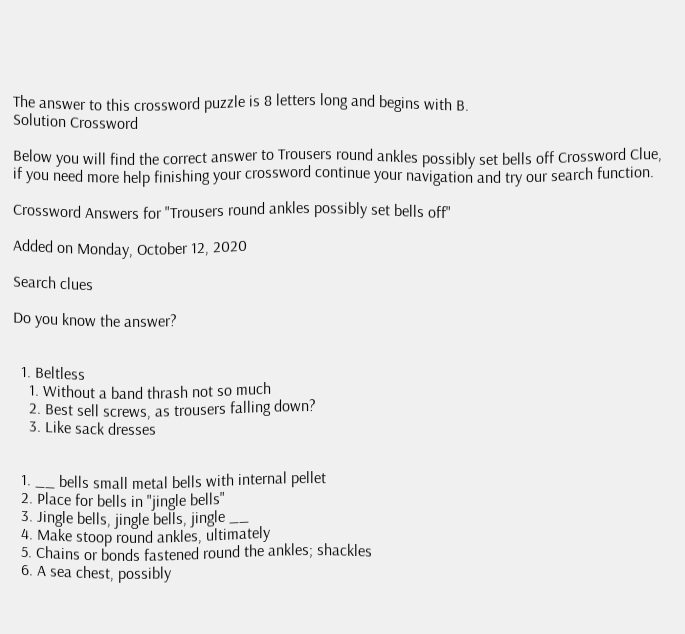The answer to this crossword puzzle is 8 letters long and begins with B.
Solution Crossword

Below you will find the correct answer to Trousers round ankles possibly set bells off Crossword Clue, if you need more help finishing your crossword continue your navigation and try our search function.

Crossword Answers for "Trousers round ankles possibly set bells off"

Added on Monday, October 12, 2020

Search clues

Do you know the answer?


  1. Beltless
    1. Without a band thrash not so much
    2. Best sell screws, as trousers falling down?
    3. Like sack dresses


  1. __ bells small metal bells with internal pellet
  2. Place for bells in "jingle bells"
  3. Jingle bells, jingle bells, jingle __
  4. Make stoop round ankles, ultimately
  5. Chains or bonds fastened round the ankles; shackles
  6. A sea chest, possibly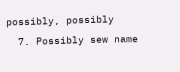possibly, possibly
  7. Possibly sew name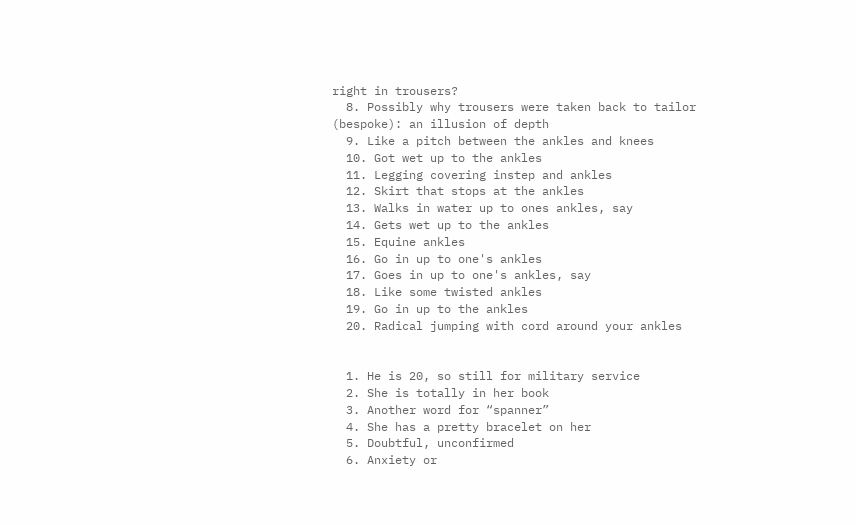right in trousers?
  8. Possibly why trousers were taken back to tailor (bespoke): an illusion of depth
  9. Like a pitch between the ankles and knees
  10. Got wet up to the ankles
  11. Legging covering instep and ankles
  12. Skirt that stops at the ankles
  13. Walks in water up to ones ankles, say
  14. Gets wet up to the ankles
  15. Equine ankles
  16. Go in up to one's ankles
  17. Goes in up to one's ankles, say
  18. Like some twisted ankles
  19. Go in up to the ankles
  20. Radical jumping with cord around your ankles


  1. He is 20, so still for military service
  2. She is totally in her book
  3. Another word for “spanner”
  4. She has a pretty bracelet on her
  5. Doubtful, unconfirmed
  6. Anxiety or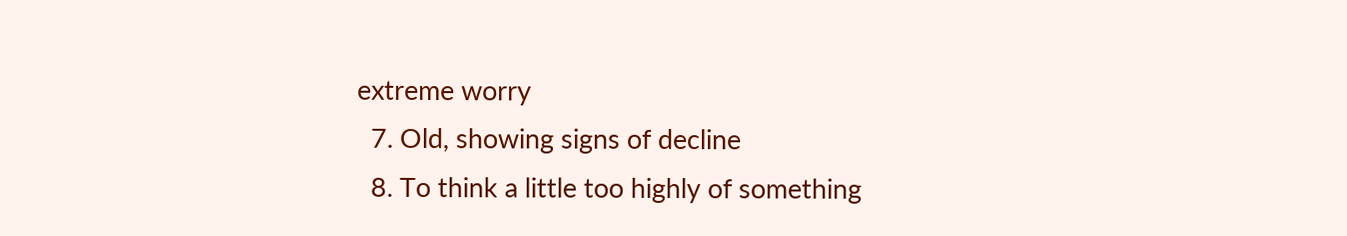extreme worry
  7. Old, showing signs of decline
  8. To think a little too highly of something